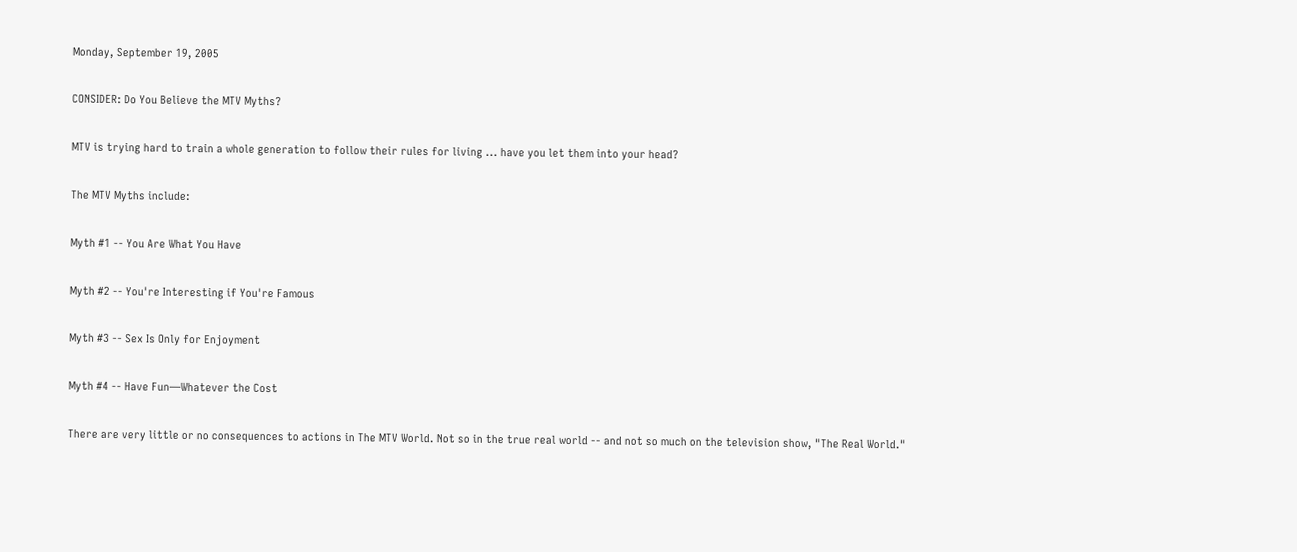Monday, September 19, 2005

CONSIDER: Do You Believe the MTV Myths?

MTV is trying hard to train a whole generation to follow their rules for living ... have you let them into your head?

The MTV Myths include:

Myth #1 -- You Are What You Have

Myth #2 -- You're Interesting if You're Famous

Myth #3 -- Sex Is Only for Enjoyment

Myth #4 -- Have Fun—Whatever the Cost

There are very little or no consequences to actions in The MTV World. Not so in the true real world -- and not so much on the television show, "The Real World."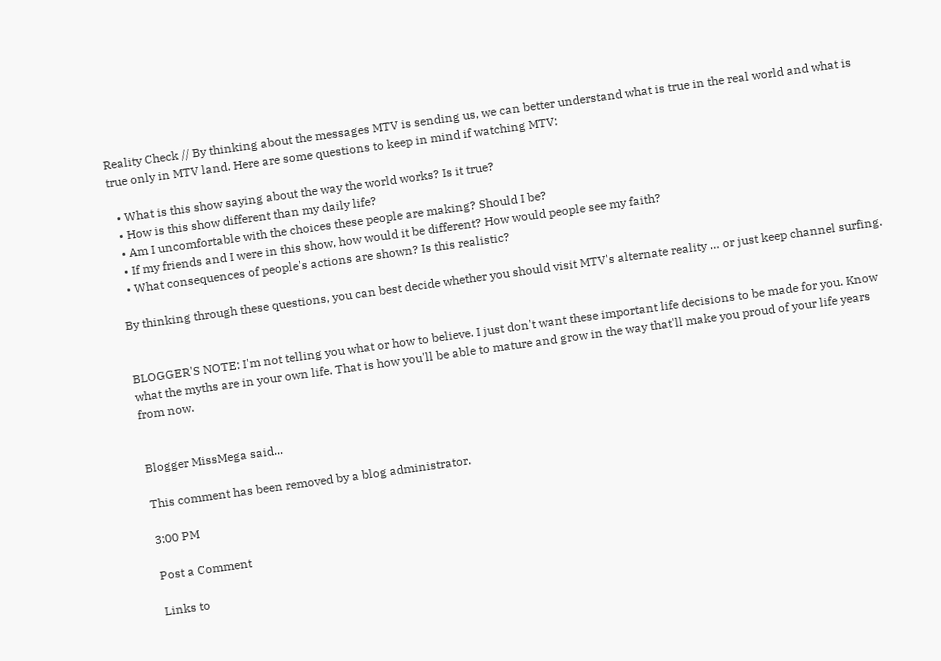Reality Check // By thinking about the messages MTV is sending us, we can better understand what is true in the real world and what is true only in MTV land. Here are some questions to keep in mind if watching MTV:

  • What is this show saying about the way the world works? Is it true?
  • How is this show different than my daily life?
  • Am I uncomfortable with the choices these people are making? Should I be?
  • If my friends and I were in this show, how would it be different? How would people see my faith?
  • What consequences of people's actions are shown? Is this realistic?

By thinking through these questions, you can best decide whether you should visit MTV's alternate reality … or just keep channel surfing.


BLOGGER'S NOTE: I'm not telling you what or how to believe. I just don't want these important life decisions to be made for you. Know what the myths are in your own life. That is how you'll be able to mature and grow in the way that'll make you proud of your life years from now.


Blogger MissMega said...

This comment has been removed by a blog administrator.

3:00 PM

Post a Comment

Links to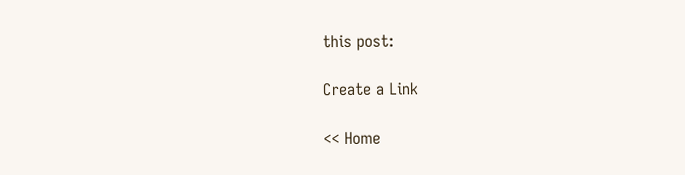this post:

Create a Link

<< Home